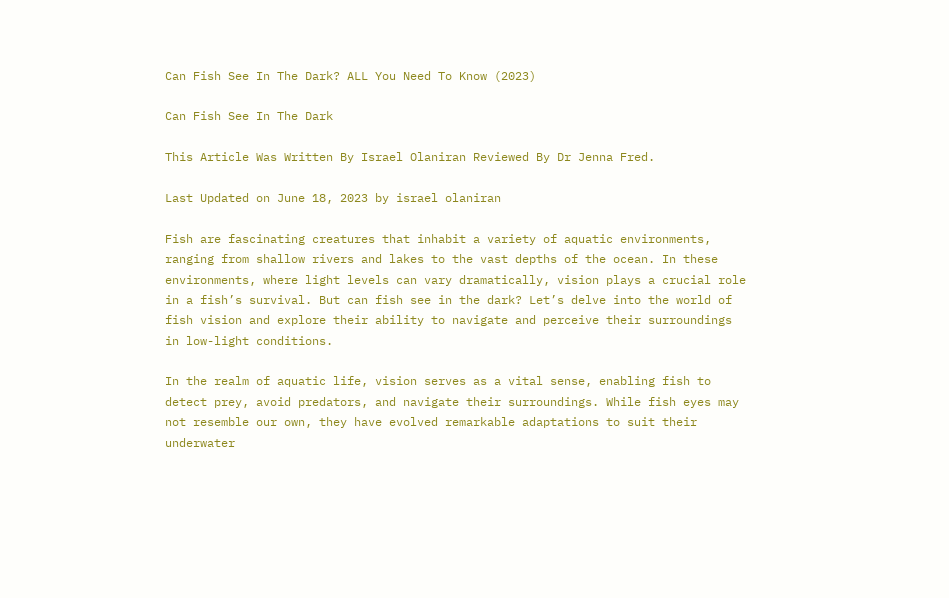Can Fish See In The Dark? ALL You Need To Know (2023)

Can Fish See In The Dark

This Article Was Written By Israel Olaniran Reviewed By Dr Jenna Fred.

Last Updated on June 18, 2023 by israel olaniran

Fish are fascinating creatures that inhabit a variety of aquatic environments, ranging from shallow rivers and lakes to the vast depths of the ocean. In these environments, where light levels can vary dramatically, vision plays a crucial role in a fish’s survival. But can fish see in the dark? Let’s delve into the world of fish vision and explore their ability to navigate and perceive their surroundings in low-light conditions.

In the realm of aquatic life, vision serves as a vital sense, enabling fish to detect prey, avoid predators, and navigate their surroundings. While fish eyes may not resemble our own, they have evolved remarkable adaptations to suit their underwater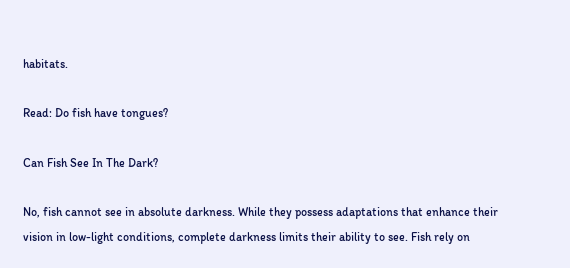habitats.

Read: Do fish have tongues?

Can Fish See In The Dark?

No, fish cannot see in absolute darkness. While they possess adaptations that enhance their vision in low-light conditions, complete darkness limits their ability to see. Fish rely on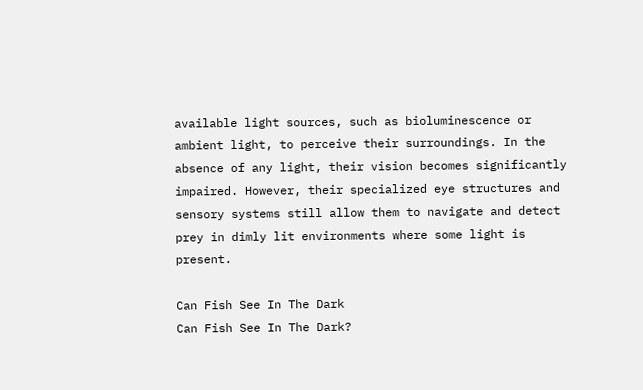available light sources, such as bioluminescence or ambient light, to perceive their surroundings. In the absence of any light, their vision becomes significantly impaired. However, their specialized eye structures and sensory systems still allow them to navigate and detect prey in dimly lit environments where some light is present.

Can Fish See In The Dark
Can Fish See In The Dark?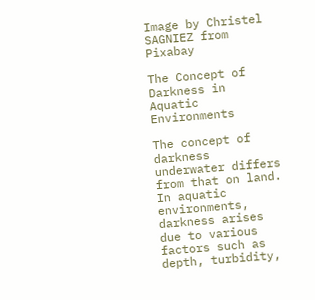Image by Christel SAGNIEZ from Pixabay

The Concept of Darkness in Aquatic Environments

The concept of darkness underwater differs from that on land. In aquatic environments, darkness arises due to various factors such as depth, turbidity,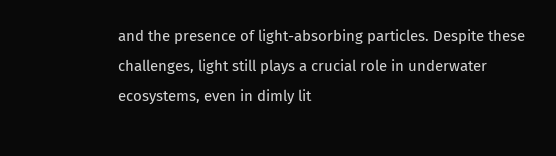and the presence of light-absorbing particles. Despite these challenges, light still plays a crucial role in underwater ecosystems, even in dimly lit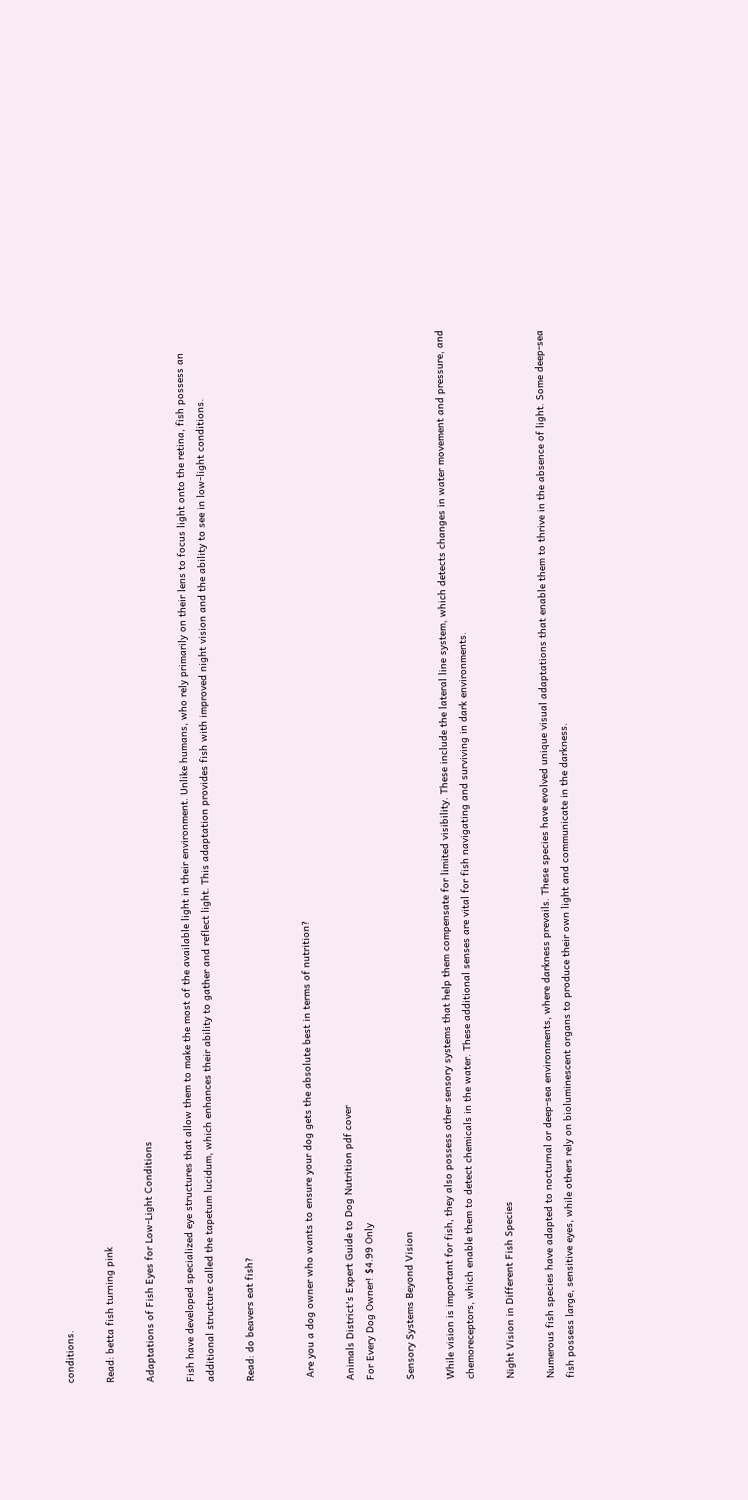conditions.

Read: betta fish turning pink

Adaptations of Fish Eyes for Low-Light Conditions

Fish have developed specialized eye structures that allow them to make the most of the available light in their environment. Unlike humans, who rely primarily on their lens to focus light onto the retina, fish possess an additional structure called the tapetum lucidum, which enhances their ability to gather and reflect light. This adaptation provides fish with improved night vision and the ability to see in low-light conditions.

Read: do beavers eat fish?


 Are you a dog owner who wants to ensure your dog gets the absolute best in terms of nutrition?

Animals District's Expert Guide to Dog Nutrition pdf cover
For Every Dog Owner! $4.99 Only

Sensory Systems Beyond Vision

While vision is important for fish, they also possess other sensory systems that help them compensate for limited visibility. These include the lateral line system, which detects changes in water movement and pressure, and chemoreceptors, which enable them to detect chemicals in the water. These additional senses are vital for fish navigating and surviving in dark environments.

Night Vision in Different Fish Species

Numerous fish species have adapted to nocturnal or deep-sea environments, where darkness prevails. These species have evolved unique visual adaptations that enable them to thrive in the absence of light. Some deep-sea fish possess large, sensitive eyes, while others rely on bioluminescent organs to produce their own light and communicate in the darkness.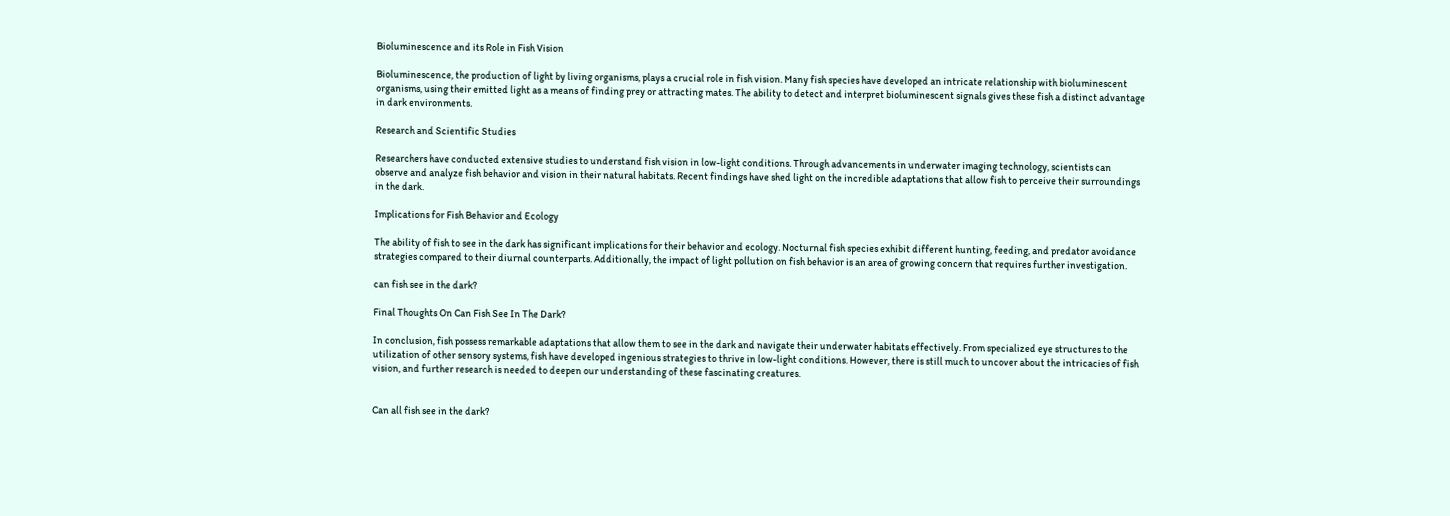Bioluminescence and its Role in Fish Vision

Bioluminescence, the production of light by living organisms, plays a crucial role in fish vision. Many fish species have developed an intricate relationship with bioluminescent organisms, using their emitted light as a means of finding prey or attracting mates. The ability to detect and interpret bioluminescent signals gives these fish a distinct advantage in dark environments.

Research and Scientific Studies

Researchers have conducted extensive studies to understand fish vision in low-light conditions. Through advancements in underwater imaging technology, scientists can observe and analyze fish behavior and vision in their natural habitats. Recent findings have shed light on the incredible adaptations that allow fish to perceive their surroundings in the dark.

Implications for Fish Behavior and Ecology

The ability of fish to see in the dark has significant implications for their behavior and ecology. Nocturnal fish species exhibit different hunting, feeding, and predator avoidance strategies compared to their diurnal counterparts. Additionally, the impact of light pollution on fish behavior is an area of growing concern that requires further investigation.

can fish see in the dark?

Final Thoughts On Can Fish See In The Dark?

In conclusion, fish possess remarkable adaptations that allow them to see in the dark and navigate their underwater habitats effectively. From specialized eye structures to the utilization of other sensory systems, fish have developed ingenious strategies to thrive in low-light conditions. However, there is still much to uncover about the intricacies of fish vision, and further research is needed to deepen our understanding of these fascinating creatures.


Can all fish see in the dark?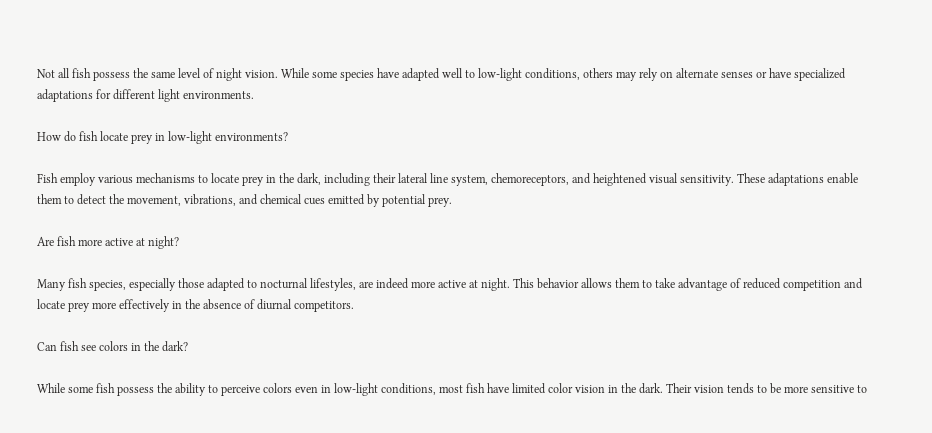Not all fish possess the same level of night vision. While some species have adapted well to low-light conditions, others may rely on alternate senses or have specialized adaptations for different light environments.

How do fish locate prey in low-light environments?

Fish employ various mechanisms to locate prey in the dark, including their lateral line system, chemoreceptors, and heightened visual sensitivity. These adaptations enable them to detect the movement, vibrations, and chemical cues emitted by potential prey.

Are fish more active at night?

Many fish species, especially those adapted to nocturnal lifestyles, are indeed more active at night. This behavior allows them to take advantage of reduced competition and locate prey more effectively in the absence of diurnal competitors.

Can fish see colors in the dark?

While some fish possess the ability to perceive colors even in low-light conditions, most fish have limited color vision in the dark. Their vision tends to be more sensitive to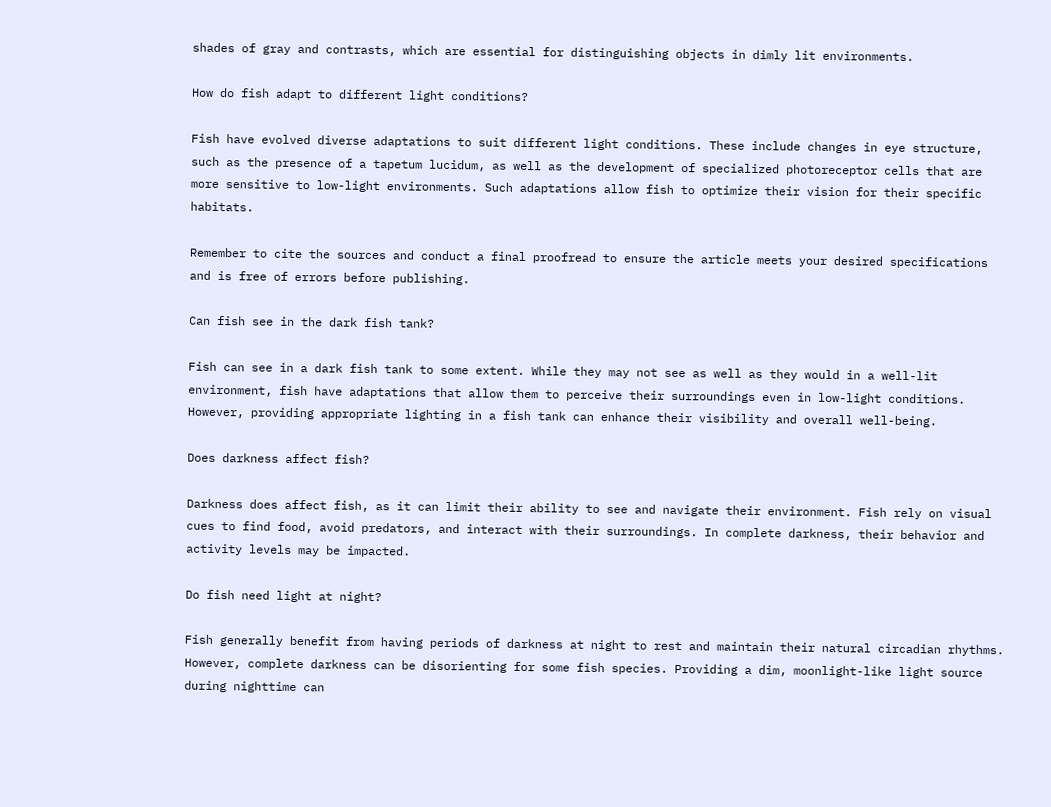shades of gray and contrasts, which are essential for distinguishing objects in dimly lit environments.

How do fish adapt to different light conditions?

Fish have evolved diverse adaptations to suit different light conditions. These include changes in eye structure, such as the presence of a tapetum lucidum, as well as the development of specialized photoreceptor cells that are more sensitive to low-light environments. Such adaptations allow fish to optimize their vision for their specific habitats.

Remember to cite the sources and conduct a final proofread to ensure the article meets your desired specifications and is free of errors before publishing.

Can fish see in the dark fish tank?

Fish can see in a dark fish tank to some extent. While they may not see as well as they would in a well-lit environment, fish have adaptations that allow them to perceive their surroundings even in low-light conditions. However, providing appropriate lighting in a fish tank can enhance their visibility and overall well-being.

Does darkness affect fish?

Darkness does affect fish, as it can limit their ability to see and navigate their environment. Fish rely on visual cues to find food, avoid predators, and interact with their surroundings. In complete darkness, their behavior and activity levels may be impacted.

Do fish need light at night?

Fish generally benefit from having periods of darkness at night to rest and maintain their natural circadian rhythms. However, complete darkness can be disorienting for some fish species. Providing a dim, moonlight-like light source during nighttime can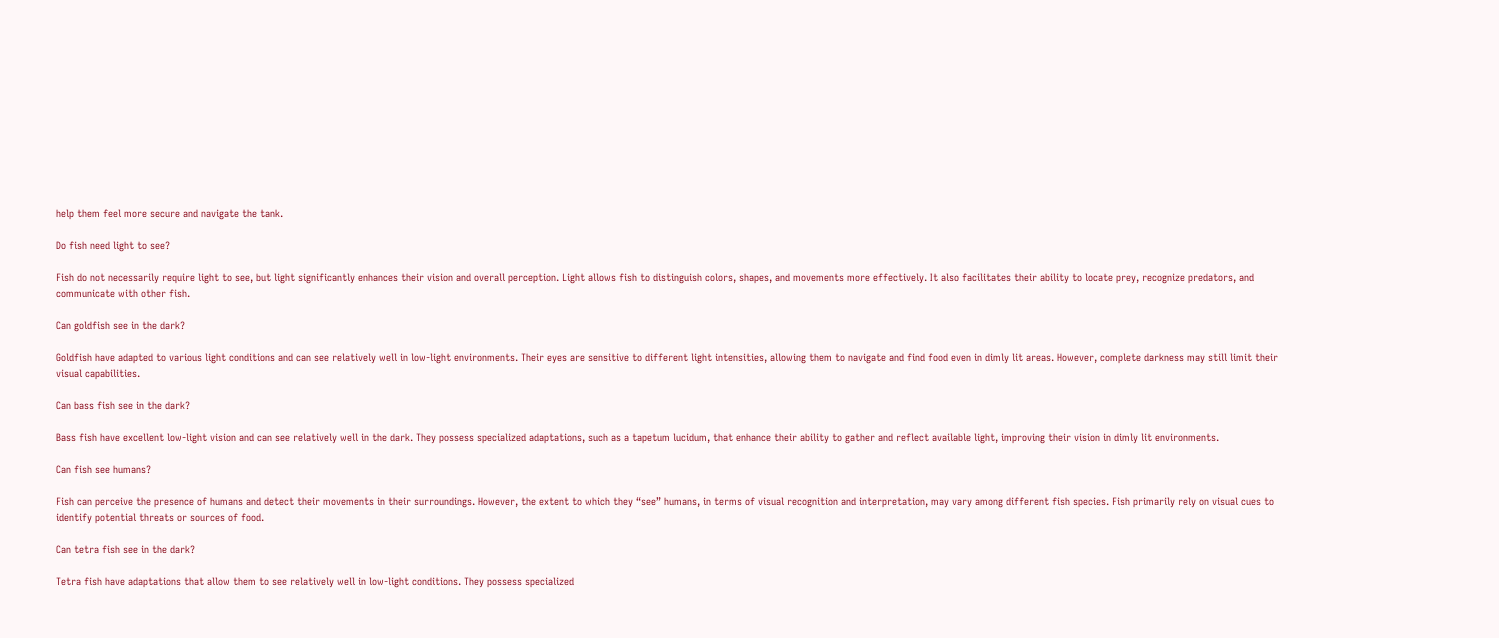help them feel more secure and navigate the tank.

Do fish need light to see?

Fish do not necessarily require light to see, but light significantly enhances their vision and overall perception. Light allows fish to distinguish colors, shapes, and movements more effectively. It also facilitates their ability to locate prey, recognize predators, and communicate with other fish.

Can goldfish see in the dark?

Goldfish have adapted to various light conditions and can see relatively well in low-light environments. Their eyes are sensitive to different light intensities, allowing them to navigate and find food even in dimly lit areas. However, complete darkness may still limit their visual capabilities.

Can bass fish see in the dark?

Bass fish have excellent low-light vision and can see relatively well in the dark. They possess specialized adaptations, such as a tapetum lucidum, that enhance their ability to gather and reflect available light, improving their vision in dimly lit environments.

Can fish see humans?

Fish can perceive the presence of humans and detect their movements in their surroundings. However, the extent to which they “see” humans, in terms of visual recognition and interpretation, may vary among different fish species. Fish primarily rely on visual cues to identify potential threats or sources of food.

Can tetra fish see in the dark?

Tetra fish have adaptations that allow them to see relatively well in low-light conditions. They possess specialized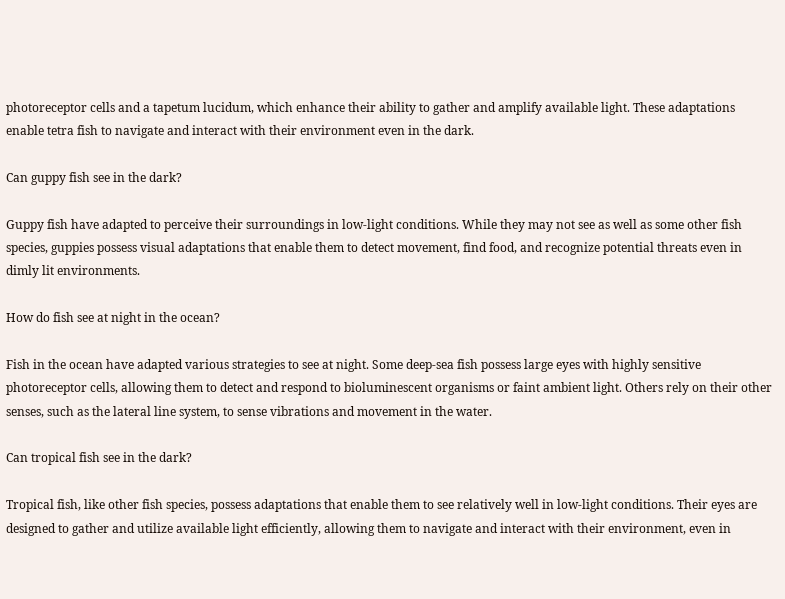photoreceptor cells and a tapetum lucidum, which enhance their ability to gather and amplify available light. These adaptations enable tetra fish to navigate and interact with their environment even in the dark.

Can guppy fish see in the dark?

Guppy fish have adapted to perceive their surroundings in low-light conditions. While they may not see as well as some other fish species, guppies possess visual adaptations that enable them to detect movement, find food, and recognize potential threats even in dimly lit environments.

How do fish see at night in the ocean?

Fish in the ocean have adapted various strategies to see at night. Some deep-sea fish possess large eyes with highly sensitive photoreceptor cells, allowing them to detect and respond to bioluminescent organisms or faint ambient light. Others rely on their other senses, such as the lateral line system, to sense vibrations and movement in the water.

Can tropical fish see in the dark?

Tropical fish, like other fish species, possess adaptations that enable them to see relatively well in low-light conditions. Their eyes are designed to gather and utilize available light efficiently, allowing them to navigate and interact with their environment, even in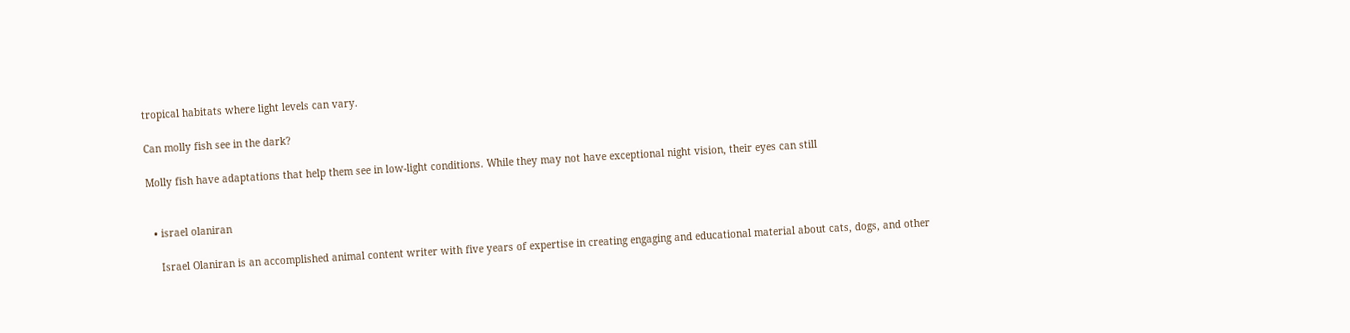tropical habitats where light levels can vary.

Can molly fish see in the dark?

Molly fish have adaptations that help them see in low-light conditions. While they may not have exceptional night vision, their eyes can still


  • israel olaniran

    Israel Olaniran is an accomplished animal content writer with five years of expertise in creating engaging and educational material about cats, dogs, and other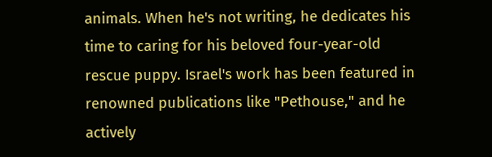animals. When he's not writing, he dedicates his time to caring for his beloved four-year-old rescue puppy. Israel's work has been featured in renowned publications like "Pethouse," and he actively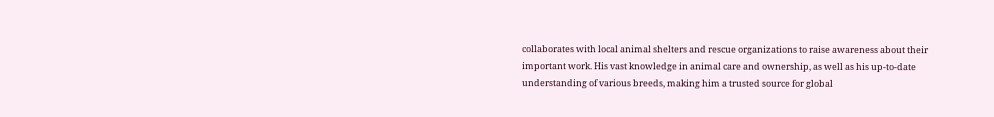collaborates with local animal shelters and rescue organizations to raise awareness about their important work. His vast knowledge in animal care and ownership, as well as his up-to-date understanding of various breeds, making him a trusted source for global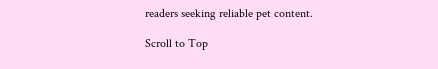readers seeking reliable pet content.

Scroll to Top